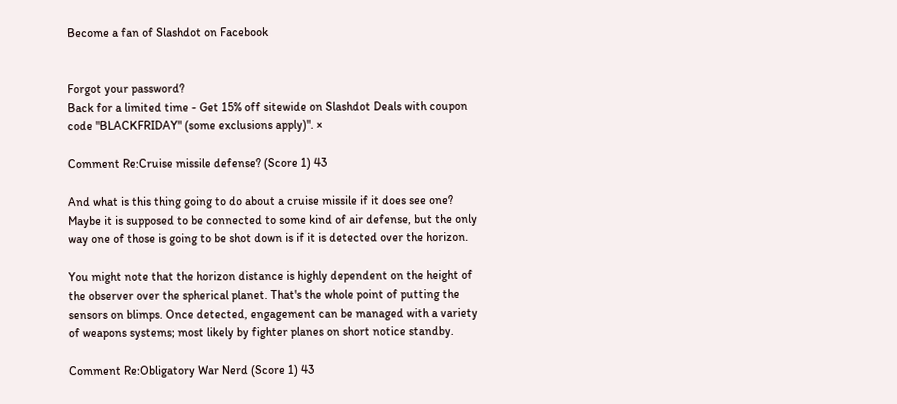Become a fan of Slashdot on Facebook


Forgot your password?
Back for a limited time - Get 15% off sitewide on Slashdot Deals with coupon code "BLACKFRIDAY" (some exclusions apply)". ×

Comment Re:Cruise missile defense? (Score 1) 43

And what is this thing going to do about a cruise missile if it does see one? Maybe it is supposed to be connected to some kind of air defense, but the only way one of those is going to be shot down is if it is detected over the horizon.

You might note that the horizon distance is highly dependent on the height of the observer over the spherical planet. That's the whole point of putting the sensors on blimps. Once detected, engagement can be managed with a variety of weapons systems; most likely by fighter planes on short notice standby.

Comment Re:Obligatory War Nerd (Score 1) 43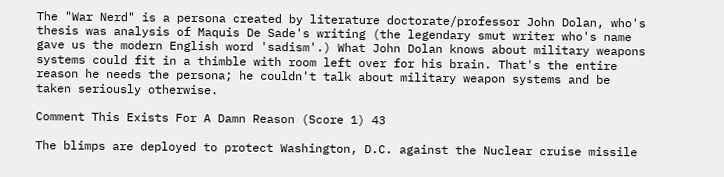The "War Nerd" is a persona created by literature doctorate/professor John Dolan, who's thesis was analysis of Maquis De Sade's writing (the legendary smut writer who's name gave us the modern English word 'sadism'.) What John Dolan knows about military weapons systems could fit in a thimble with room left over for his brain. That's the entire reason he needs the persona; he couldn't talk about military weapon systems and be taken seriously otherwise.

Comment This Exists For A Damn Reason (Score 1) 43

The blimps are deployed to protect Washington, D.C. against the Nuclear cruise missile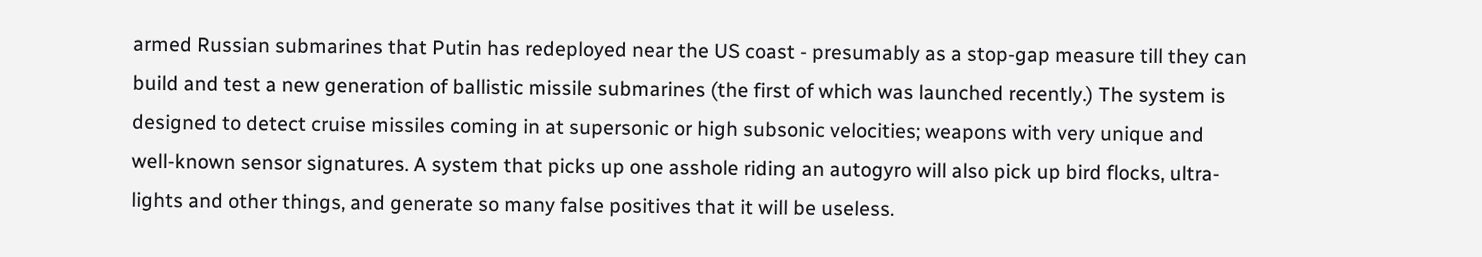armed Russian submarines that Putin has redeployed near the US coast - presumably as a stop-gap measure till they can build and test a new generation of ballistic missile submarines (the first of which was launched recently.) The system is designed to detect cruise missiles coming in at supersonic or high subsonic velocities; weapons with very unique and well-known sensor signatures. A system that picks up one asshole riding an autogyro will also pick up bird flocks, ultra-lights and other things, and generate so many false positives that it will be useless.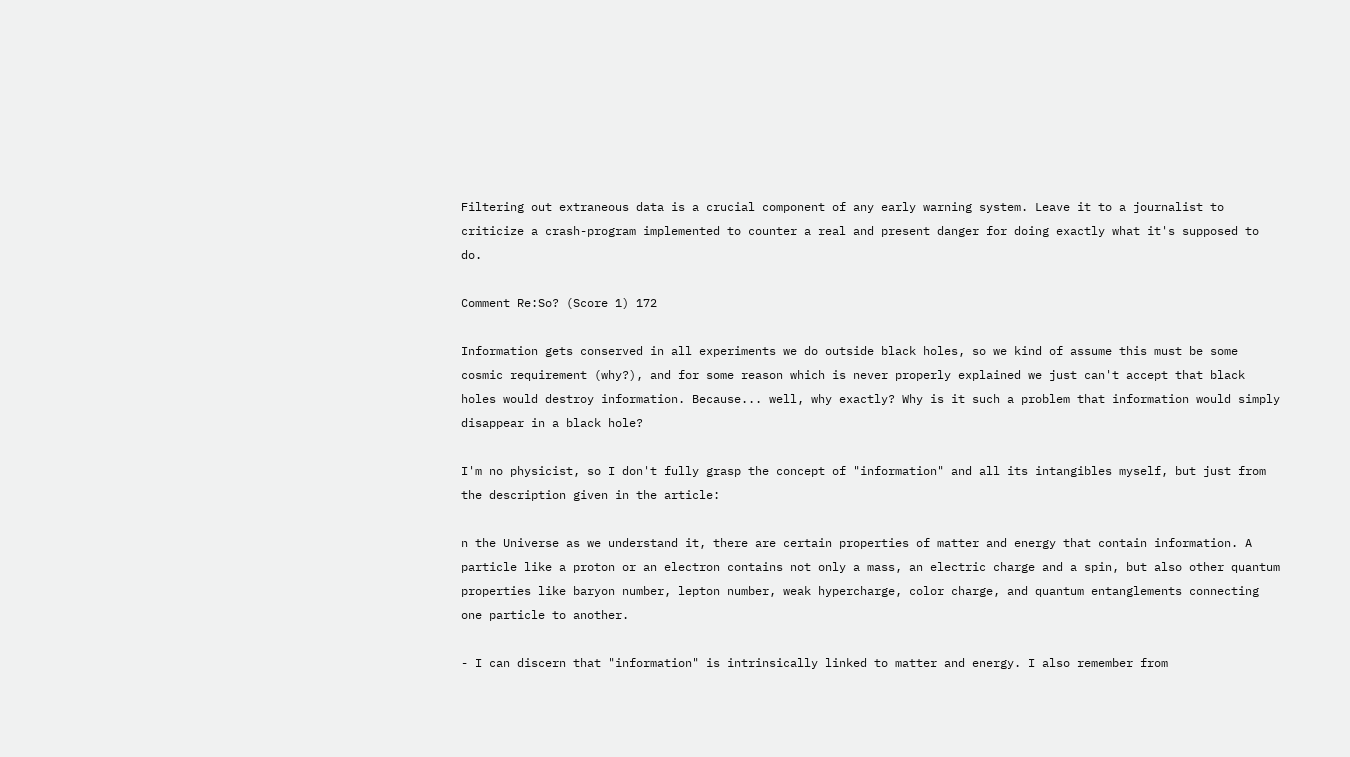Filtering out extraneous data is a crucial component of any early warning system. Leave it to a journalist to criticize a crash-program implemented to counter a real and present danger for doing exactly what it's supposed to do.

Comment Re:So? (Score 1) 172

Information gets conserved in all experiments we do outside black holes, so we kind of assume this must be some cosmic requirement (why?), and for some reason which is never properly explained we just can't accept that black holes would destroy information. Because... well, why exactly? Why is it such a problem that information would simply disappear in a black hole?

I'm no physicist, so I don't fully grasp the concept of "information" and all its intangibles myself, but just from the description given in the article:

n the Universe as we understand it, there are certain properties of matter and energy that contain information. A particle like a proton or an electron contains not only a mass, an electric charge and a spin, but also other quantum properties like baryon number, lepton number, weak hypercharge, color charge, and quantum entanglements connecting one particle to another.

- I can discern that "information" is intrinsically linked to matter and energy. I also remember from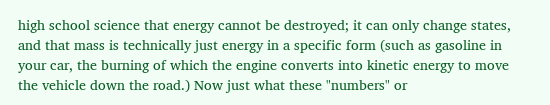high school science that energy cannot be destroyed; it can only change states, and that mass is technically just energy in a specific form (such as gasoline in your car, the burning of which the engine converts into kinetic energy to move the vehicle down the road.) Now just what these "numbers" or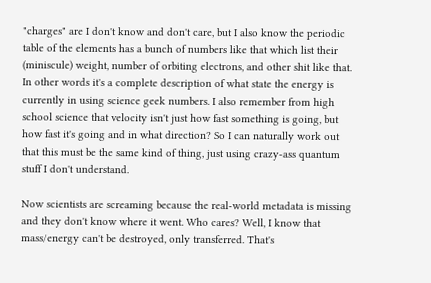"charges" are I don't know and don't care, but I also know the periodic table of the elements has a bunch of numbers like that which list their (miniscule) weight, number of orbiting electrons, and other shit like that. In other words it's a complete description of what state the energy is currently in using science geek numbers. I also remember from high school science that velocity isn't just how fast something is going, but how fast it's going and in what direction? So I can naturally work out that this must be the same kind of thing, just using crazy-ass quantum stuff I don't understand.

Now scientists are screaming because the real-world metadata is missing and they don't know where it went. Who cares? Well, I know that mass/energy can't be destroyed, only transferred. That's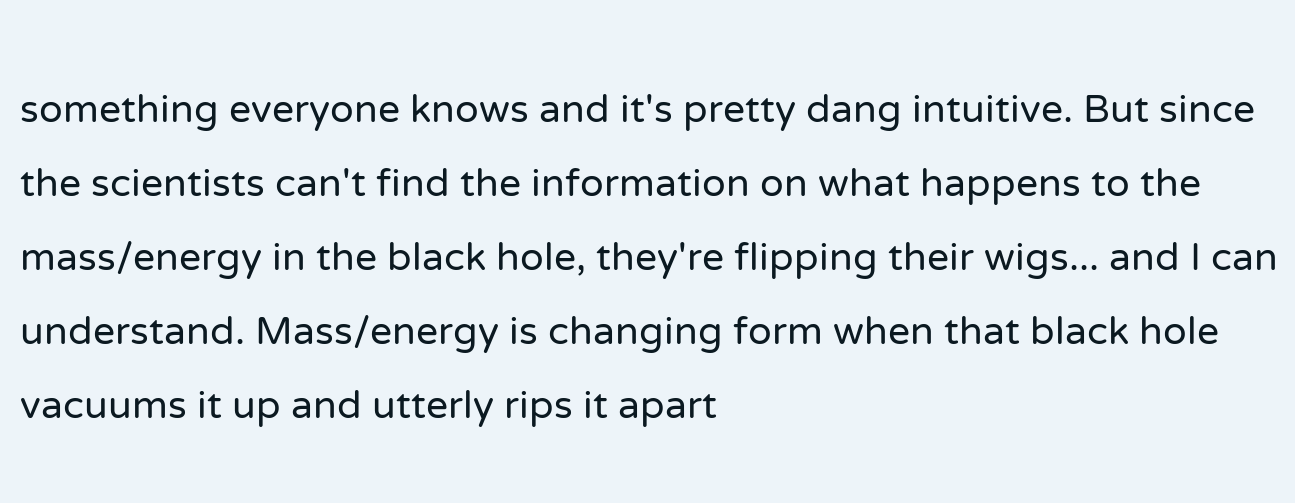something everyone knows and it's pretty dang intuitive. But since the scientists can't find the information on what happens to the mass/energy in the black hole, they're flipping their wigs... and I can understand. Mass/energy is changing form when that black hole vacuums it up and utterly rips it apart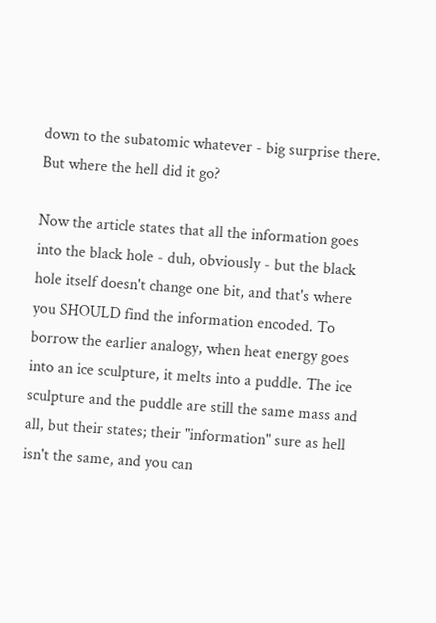down to the subatomic whatever - big surprise there. But where the hell did it go?

Now the article states that all the information goes into the black hole - duh, obviously - but the black hole itself doesn't change one bit, and that's where you SHOULD find the information encoded. To borrow the earlier analogy, when heat energy goes into an ice sculpture, it melts into a puddle. The ice sculpture and the puddle are still the same mass and all, but their states; their "information" sure as hell isn't the same, and you can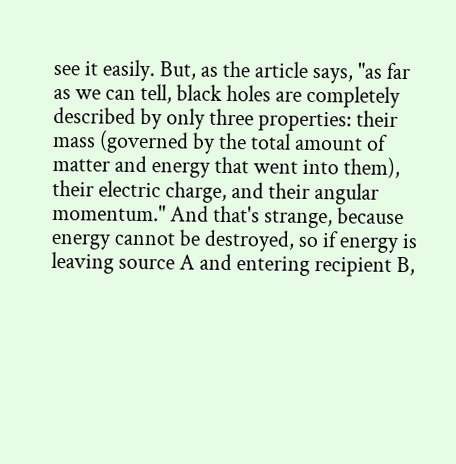see it easily. But, as the article says, "as far as we can tell, black holes are completely described by only three properties: their mass (governed by the total amount of matter and energy that went into them), their electric charge, and their angular momentum." And that's strange, because energy cannot be destroyed, so if energy is leaving source A and entering recipient B,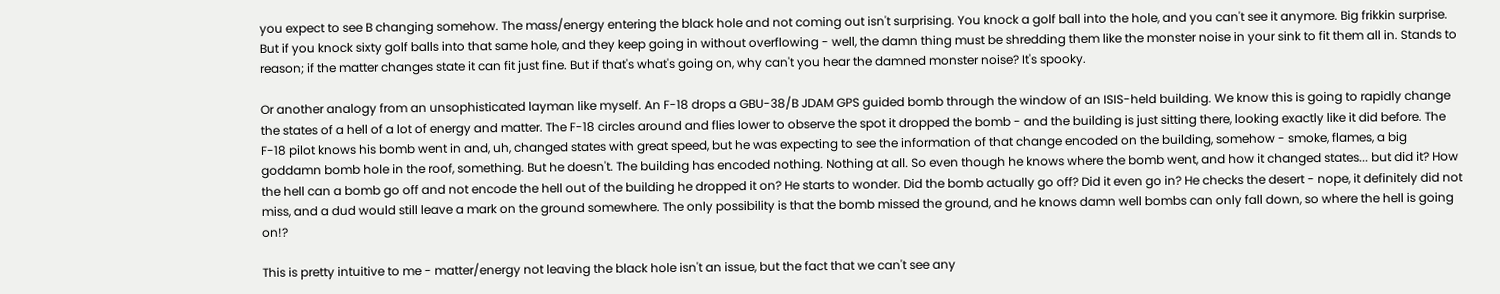you expect to see B changing somehow. The mass/energy entering the black hole and not coming out isn't surprising. You knock a golf ball into the hole, and you can't see it anymore. Big frikkin surprise. But if you knock sixty golf balls into that same hole, and they keep going in without overflowing - well, the damn thing must be shredding them like the monster noise in your sink to fit them all in. Stands to reason; if the matter changes state it can fit just fine. But if that's what's going on, why can't you hear the damned monster noise? It's spooky.

Or another analogy from an unsophisticated layman like myself. An F-18 drops a GBU-38/B JDAM GPS guided bomb through the window of an ISIS-held building. We know this is going to rapidly change the states of a hell of a lot of energy and matter. The F-18 circles around and flies lower to observe the spot it dropped the bomb - and the building is just sitting there, looking exactly like it did before. The F-18 pilot knows his bomb went in and, uh, changed states with great speed, but he was expecting to see the information of that change encoded on the building, somehow - smoke, flames, a big goddamn bomb hole in the roof, something. But he doesn't. The building has encoded nothing. Nothing at all. So even though he knows where the bomb went, and how it changed states... but did it? How the hell can a bomb go off and not encode the hell out of the building he dropped it on? He starts to wonder. Did the bomb actually go off? Did it even go in? He checks the desert - nope, it definitely did not miss, and a dud would still leave a mark on the ground somewhere. The only possibility is that the bomb missed the ground, and he knows damn well bombs can only fall down, so where the hell is going on!?

This is pretty intuitive to me - matter/energy not leaving the black hole isn't an issue, but the fact that we can't see any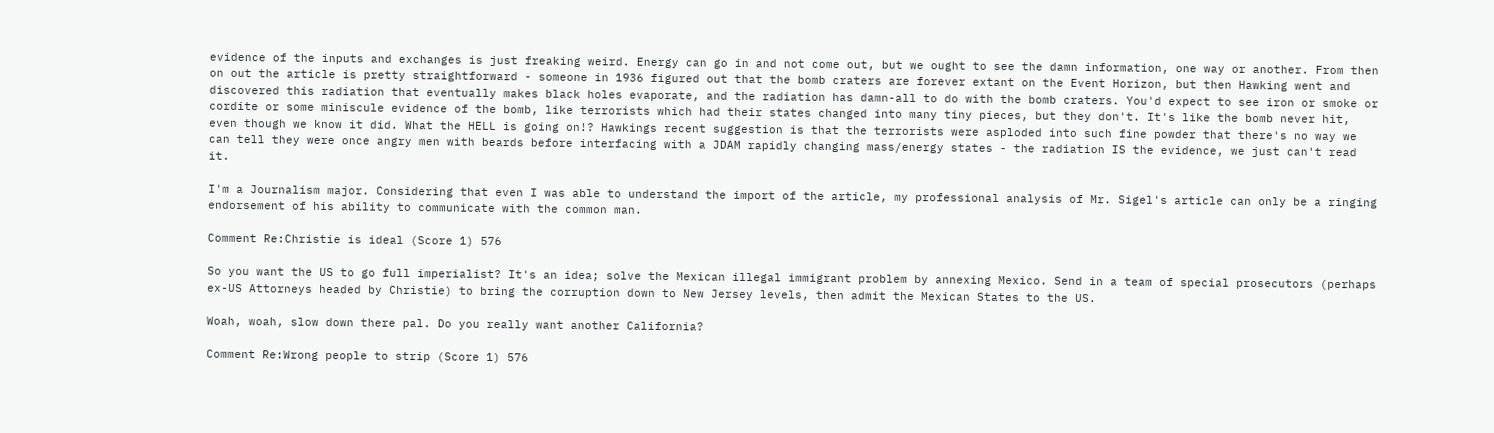evidence of the inputs and exchanges is just freaking weird. Energy can go in and not come out, but we ought to see the damn information, one way or another. From then on out the article is pretty straightforward - someone in 1936 figured out that the bomb craters are forever extant on the Event Horizon, but then Hawking went and discovered this radiation that eventually makes black holes evaporate, and the radiation has damn-all to do with the bomb craters. You'd expect to see iron or smoke or cordite or some miniscule evidence of the bomb, like terrorists which had their states changed into many tiny pieces, but they don't. It's like the bomb never hit, even though we know it did. What the HELL is going on!? Hawkings recent suggestion is that the terrorists were asploded into such fine powder that there's no way we can tell they were once angry men with beards before interfacing with a JDAM rapidly changing mass/energy states - the radiation IS the evidence, we just can't read it.

I'm a Journalism major. Considering that even I was able to understand the import of the article, my professional analysis of Mr. Sigel's article can only be a ringing endorsement of his ability to communicate with the common man.

Comment Re:Christie is ideal (Score 1) 576

So you want the US to go full imperialist? It's an idea; solve the Mexican illegal immigrant problem by annexing Mexico. Send in a team of special prosecutors (perhaps ex-US Attorneys headed by Christie) to bring the corruption down to New Jersey levels, then admit the Mexican States to the US.

Woah, woah, slow down there pal. Do you really want another California?

Comment Re:Wrong people to strip (Score 1) 576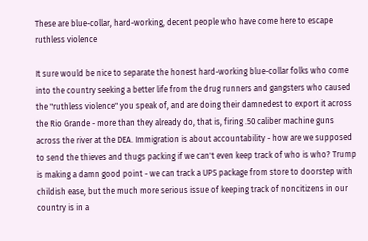These are blue-collar, hard-working, decent people who have come here to escape ruthless violence

It sure would be nice to separate the honest hard-working blue-collar folks who come into the country seeking a better life from the drug runners and gangsters who caused the "ruthless violence" you speak of, and are doing their damnedest to export it across the Rio Grande - more than they already do, that is, firing .50 caliber machine guns across the river at the DEA. Immigration is about accountability - how are we supposed to send the thieves and thugs packing if we can't even keep track of who is who? Trump is making a damn good point - we can track a UPS package from store to doorstep with childish ease, but the much more serious issue of keeping track of noncitizens in our country is in a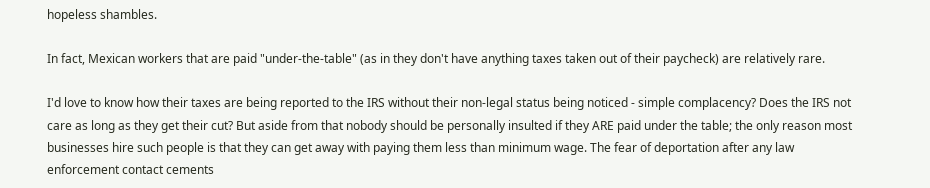hopeless shambles.

In fact, Mexican workers that are paid "under-the-table" (as in they don't have anything taxes taken out of their paycheck) are relatively rare.

I'd love to know how their taxes are being reported to the IRS without their non-legal status being noticed - simple complacency? Does the IRS not care as long as they get their cut? But aside from that nobody should be personally insulted if they ARE paid under the table; the only reason most businesses hire such people is that they can get away with paying them less than minimum wage. The fear of deportation after any law enforcement contact cements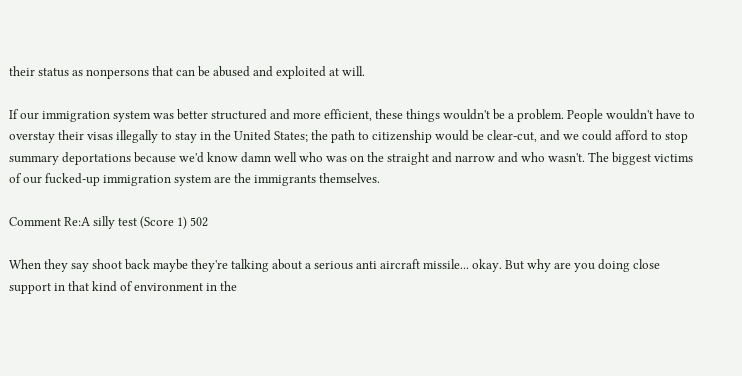their status as nonpersons that can be abused and exploited at will.

If our immigration system was better structured and more efficient, these things wouldn't be a problem. People wouldn't have to overstay their visas illegally to stay in the United States; the path to citizenship would be clear-cut, and we could afford to stop summary deportations because we'd know damn well who was on the straight and narrow and who wasn't. The biggest victims of our fucked-up immigration system are the immigrants themselves.

Comment Re:A silly test (Score 1) 502

When they say shoot back maybe they're talking about a serious anti aircraft missile... okay. But why are you doing close support in that kind of environment in the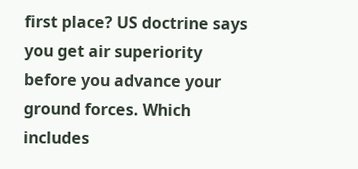first place? US doctrine says you get air superiority before you advance your ground forces. Which includes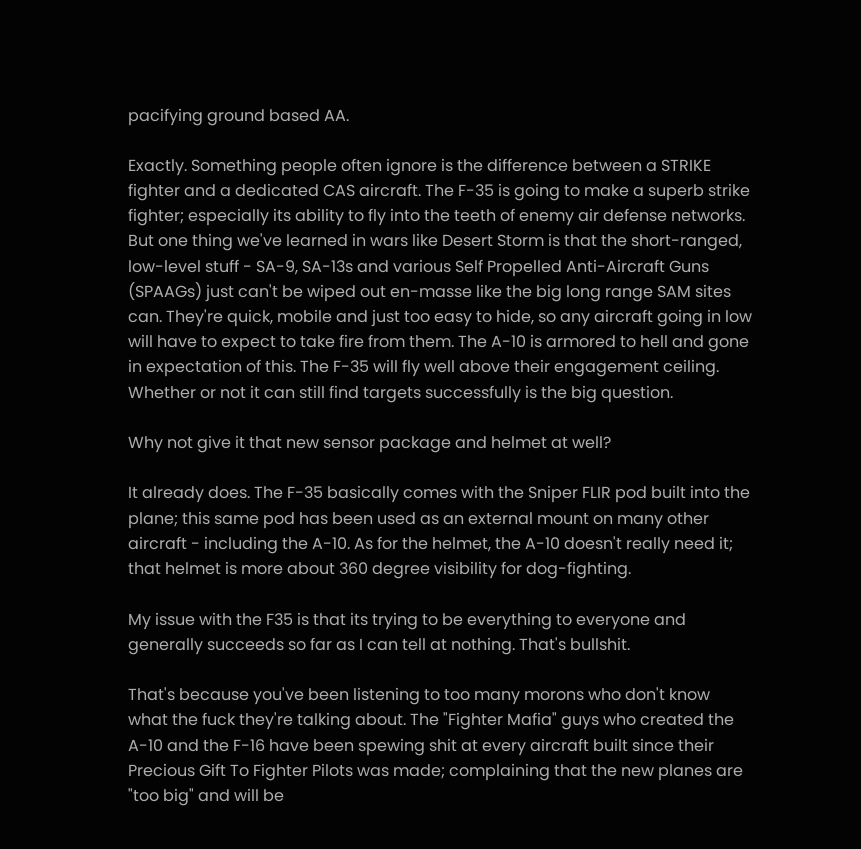pacifying ground based AA.

Exactly. Something people often ignore is the difference between a STRIKE fighter and a dedicated CAS aircraft. The F-35 is going to make a superb strike fighter; especially its ability to fly into the teeth of enemy air defense networks. But one thing we've learned in wars like Desert Storm is that the short-ranged, low-level stuff - SA-9, SA-13s and various Self Propelled Anti-Aircraft Guns (SPAAGs) just can't be wiped out en-masse like the big long range SAM sites can. They're quick, mobile and just too easy to hide, so any aircraft going in low will have to expect to take fire from them. The A-10 is armored to hell and gone in expectation of this. The F-35 will fly well above their engagement ceiling. Whether or not it can still find targets successfully is the big question.

Why not give it that new sensor package and helmet at well?

It already does. The F-35 basically comes with the Sniper FLIR pod built into the plane; this same pod has been used as an external mount on many other aircraft - including the A-10. As for the helmet, the A-10 doesn't really need it; that helmet is more about 360 degree visibility for dog-fighting.

My issue with the F35 is that its trying to be everything to everyone and generally succeeds so far as I can tell at nothing. That's bullshit.

That's because you've been listening to too many morons who don't know what the fuck they're talking about. The "Fighter Mafia" guys who created the A-10 and the F-16 have been spewing shit at every aircraft built since their Precious Gift To Fighter Pilots was made; complaining that the new planes are "too big" and will be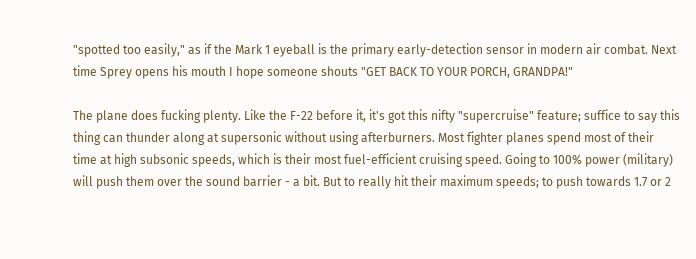"spotted too easily," as if the Mark 1 eyeball is the primary early-detection sensor in modern air combat. Next time Sprey opens his mouth I hope someone shouts "GET BACK TO YOUR PORCH, GRANDPA!"

The plane does fucking plenty. Like the F-22 before it, it's got this nifty "supercruise" feature; suffice to say this thing can thunder along at supersonic without using afterburners. Most fighter planes spend most of their time at high subsonic speeds, which is their most fuel-efficient cruising speed. Going to 100% power (military) will push them over the sound barrier - a bit. But to really hit their maximum speeds; to push towards 1.7 or 2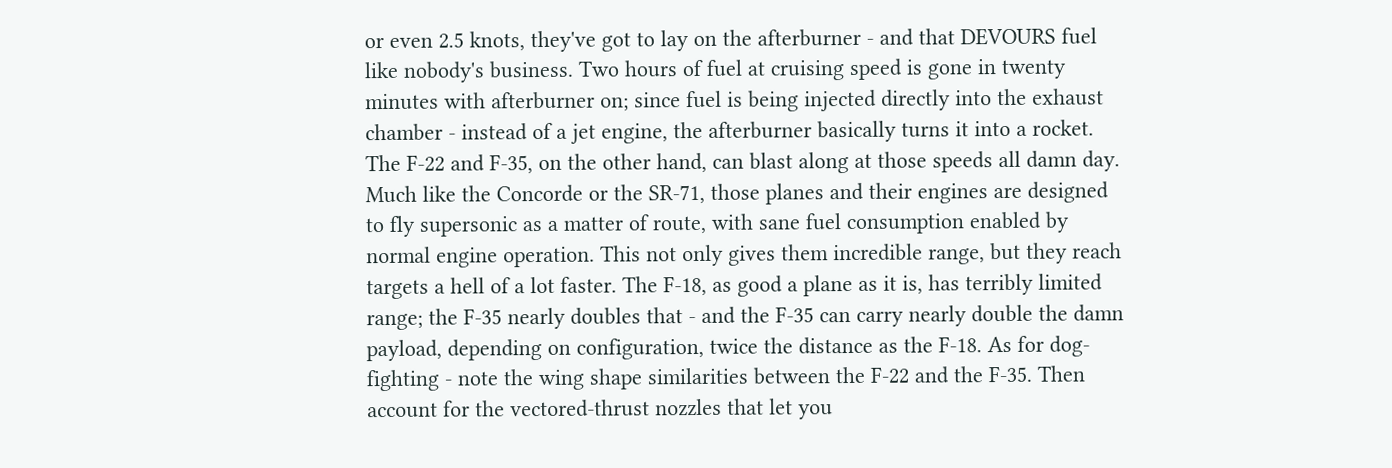or even 2.5 knots, they've got to lay on the afterburner - and that DEVOURS fuel like nobody's business. Two hours of fuel at cruising speed is gone in twenty minutes with afterburner on; since fuel is being injected directly into the exhaust chamber - instead of a jet engine, the afterburner basically turns it into a rocket. The F-22 and F-35, on the other hand, can blast along at those speeds all damn day. Much like the Concorde or the SR-71, those planes and their engines are designed to fly supersonic as a matter of route, with sane fuel consumption enabled by normal engine operation. This not only gives them incredible range, but they reach targets a hell of a lot faster. The F-18, as good a plane as it is, has terribly limited range; the F-35 nearly doubles that - and the F-35 can carry nearly double the damn payload, depending on configuration, twice the distance as the F-18. As for dog-fighting - note the wing shape similarities between the F-22 and the F-35. Then account for the vectored-thrust nozzles that let you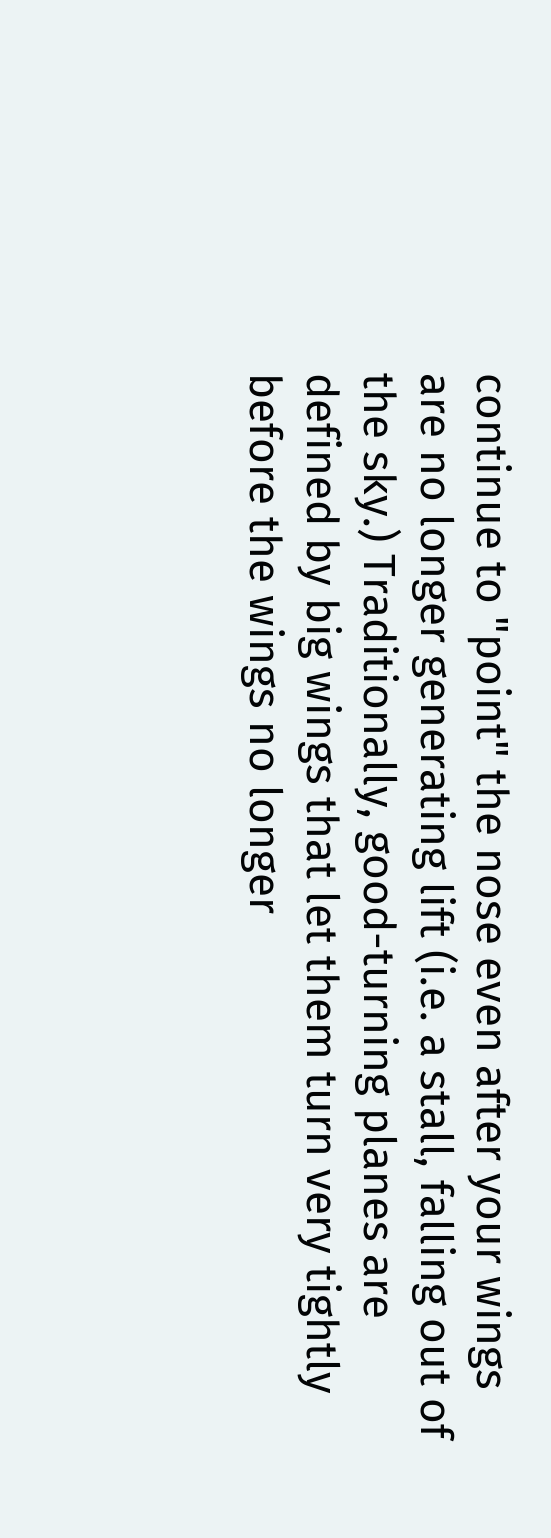continue to "point" the nose even after your wings are no longer generating lift (i.e. a stall, falling out of the sky.) Traditionally, good-turning planes are defined by big wings that let them turn very tightly before the wings no longer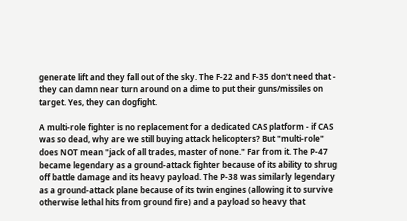generate lift and they fall out of the sky. The F-22 and F-35 don't need that - they can damn near turn around on a dime to put their guns/missiles on target. Yes, they can dogfight.

A multi-role fighter is no replacement for a dedicated CAS platform - if CAS was so dead, why are we still buying attack helicopters? But "multi-role" does NOT mean "jack of all trades, master of none." Far from it. The P-47 became legendary as a ground-attack fighter because of its ability to shrug off battle damage and its heavy payload. The P-38 was similarly legendary as a ground-attack plane because of its twin engines (allowing it to survive otherwise lethal hits from ground fire) and a payload so heavy that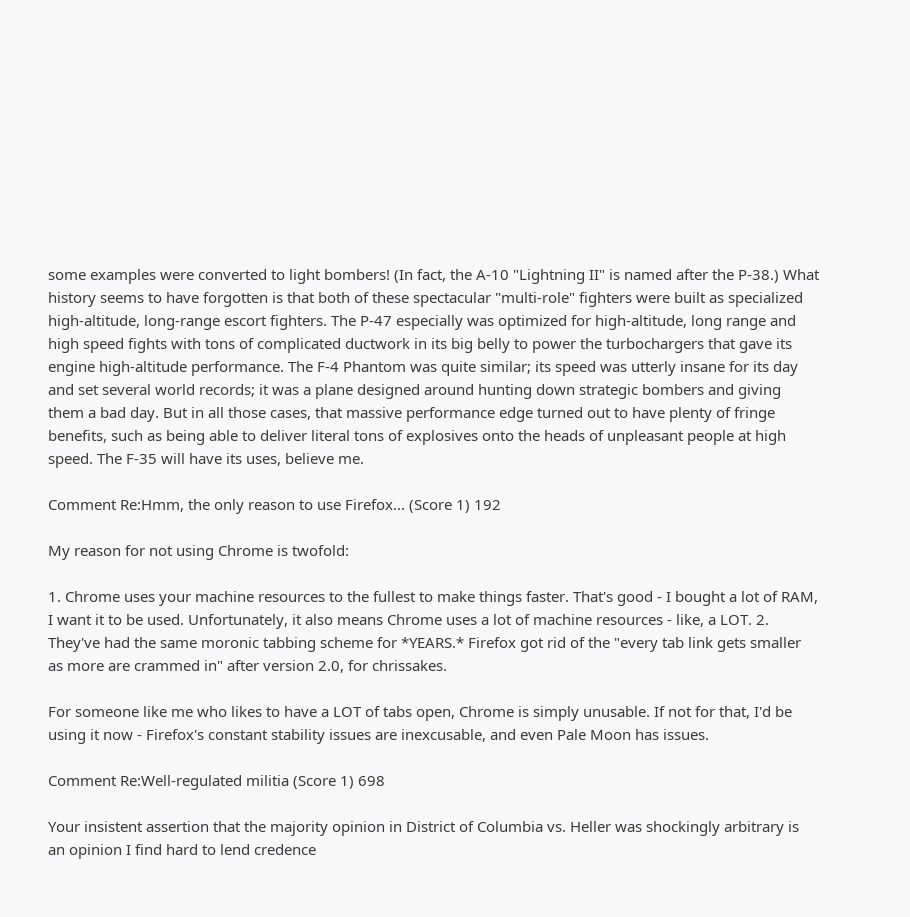some examples were converted to light bombers! (In fact, the A-10 "Lightning II" is named after the P-38.) What history seems to have forgotten is that both of these spectacular "multi-role" fighters were built as specialized high-altitude, long-range escort fighters. The P-47 especially was optimized for high-altitude, long range and high speed fights with tons of complicated ductwork in its big belly to power the turbochargers that gave its engine high-altitude performance. The F-4 Phantom was quite similar; its speed was utterly insane for its day and set several world records; it was a plane designed around hunting down strategic bombers and giving them a bad day. But in all those cases, that massive performance edge turned out to have plenty of fringe benefits, such as being able to deliver literal tons of explosives onto the heads of unpleasant people at high speed. The F-35 will have its uses, believe me.

Comment Re:Hmm, the only reason to use Firefox... (Score 1) 192

My reason for not using Chrome is twofold:

1. Chrome uses your machine resources to the fullest to make things faster. That's good - I bought a lot of RAM, I want it to be used. Unfortunately, it also means Chrome uses a lot of machine resources - like, a LOT. 2. They've had the same moronic tabbing scheme for *YEARS.* Firefox got rid of the "every tab link gets smaller as more are crammed in" after version 2.0, for chrissakes.

For someone like me who likes to have a LOT of tabs open, Chrome is simply unusable. If not for that, I'd be using it now - Firefox's constant stability issues are inexcusable, and even Pale Moon has issues.

Comment Re:Well-regulated militia (Score 1) 698

Your insistent assertion that the majority opinion in District of Columbia vs. Heller was shockingly arbitrary is an opinion I find hard to lend credence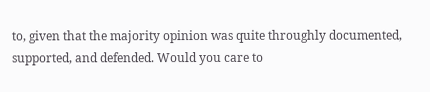to, given that the majority opinion was quite throughly documented, supported, and defended. Would you care to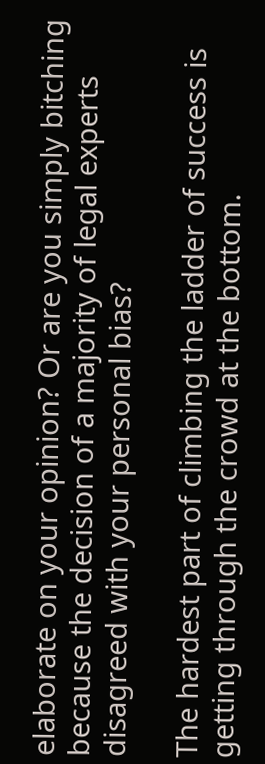elaborate on your opinion? Or are you simply bitching because the decision of a majority of legal experts disagreed with your personal bias?

The hardest part of climbing the ladder of success is getting through the crowd at the bottom.